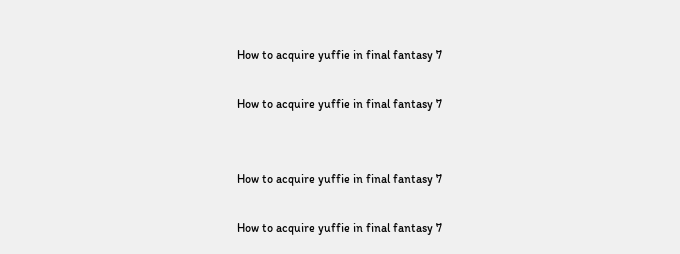How to acquire yuffie in final fantasy 7

How to acquire yuffie in final fantasy 7


How to acquire yuffie in final fantasy 7

How to acquire yuffie in final fantasy 7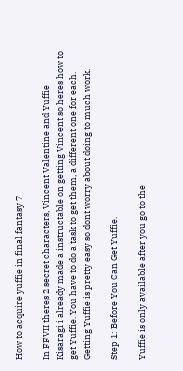How to acquire yuffie in final fantasy 7

In FFVII theres 2 secret characters, Vincent Valentine and Yuffie Kisaragi i already made a instructable on getting Vincent so heres how to get Yuffie. You have to do a task to get them, a different one for each. Getting Yuffie is pretty easy so dont worry about doing to much work.

Step 1: Before You Can Get Yuffie.

Yuffie is only available after you go to the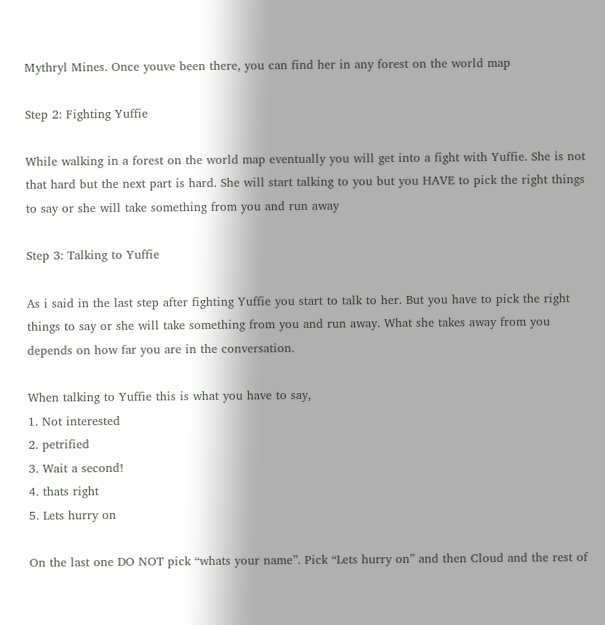Mythryl Mines. Once youve been there, you can find her in any forest on the world map

Step 2: Fighting Yuffie

While walking in a forest on the world map eventually you will get into a fight with Yuffie. She is not that hard but the next part is hard. She will start talking to you but you HAVE to pick the right things to say or she will take something from you and run away

Step 3: Talking to Yuffie

As i said in the last step after fighting Yuffie you start to talk to her. But you have to pick the right things to say or she will take something from you and run away. What she takes away from you depends on how far you are in the conversation.

When talking to Yuffie this is what you have to say,
1. Not interested
2. petrified
3. Wait a second!
4. thats right
5. Lets hurry on

On the last one DO NOT pick “whats your name”. Pick “Lets hurry on” and then Cloud and the rest of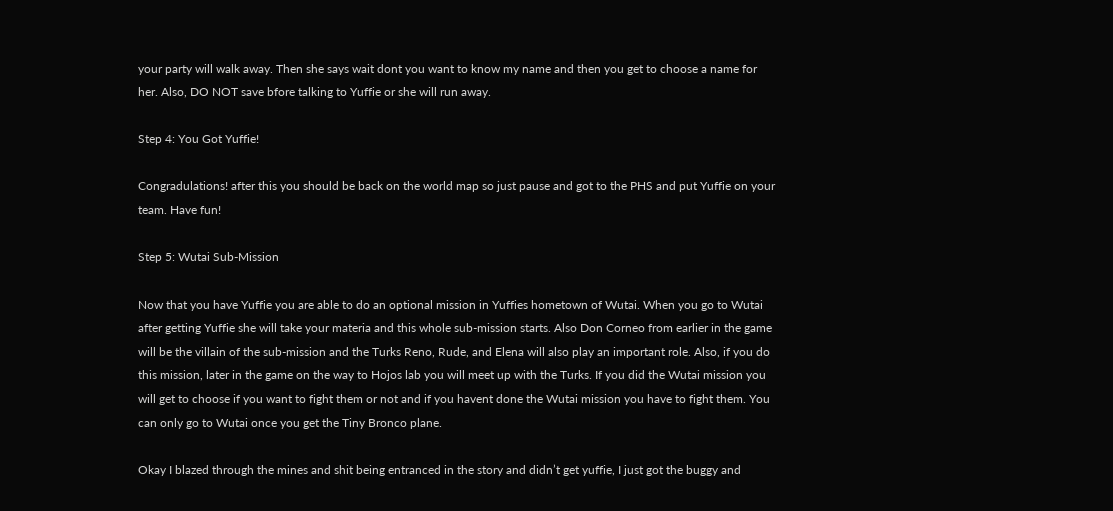your party will walk away. Then she says wait dont you want to know my name and then you get to choose a name for her. Also, DO NOT save bfore talking to Yuffie or she will run away.

Step 4: You Got Yuffie!

Congradulations! after this you should be back on the world map so just pause and got to the PHS and put Yuffie on your team. Have fun!

Step 5: Wutai Sub-Mission

Now that you have Yuffie you are able to do an optional mission in Yuffies hometown of Wutai. When you go to Wutai after getting Yuffie she will take your materia and this whole sub-mission starts. Also Don Corneo from earlier in the game will be the villain of the sub-mission and the Turks Reno, Rude, and Elena will also play an important role. Also, if you do this mission, later in the game on the way to Hojos lab you will meet up with the Turks. If you did the Wutai mission you will get to choose if you want to fight them or not and if you havent done the Wutai mission you have to fight them. You can only go to Wutai once you get the Tiny Bronco plane.

Okay I blazed through the mines and shit being entranced in the story and didn’t get yuffie, I just got the buggy and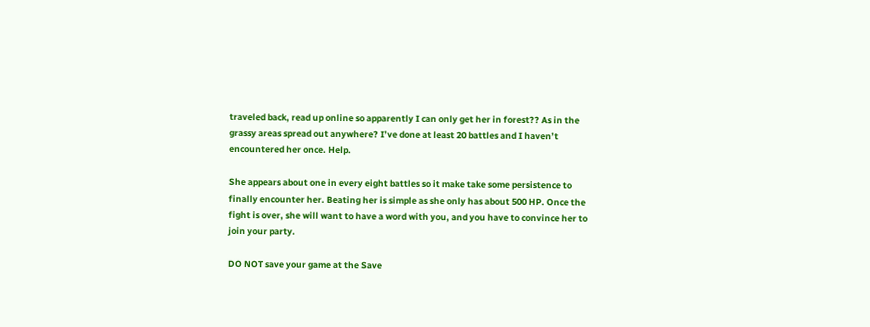traveled back, read up online so apparently I can only get her in forest?? As in the grassy areas spread out anywhere? I’ve done at least 20 battles and I haven’t encountered her once. Help.

She appears about one in every eight battles so it make take some persistence to finally encounter her. Beating her is simple as she only has about 500 HP. Once the fight is over, she will want to have a word with you, and you have to convince her to join your party.

DO NOT save your game at the Save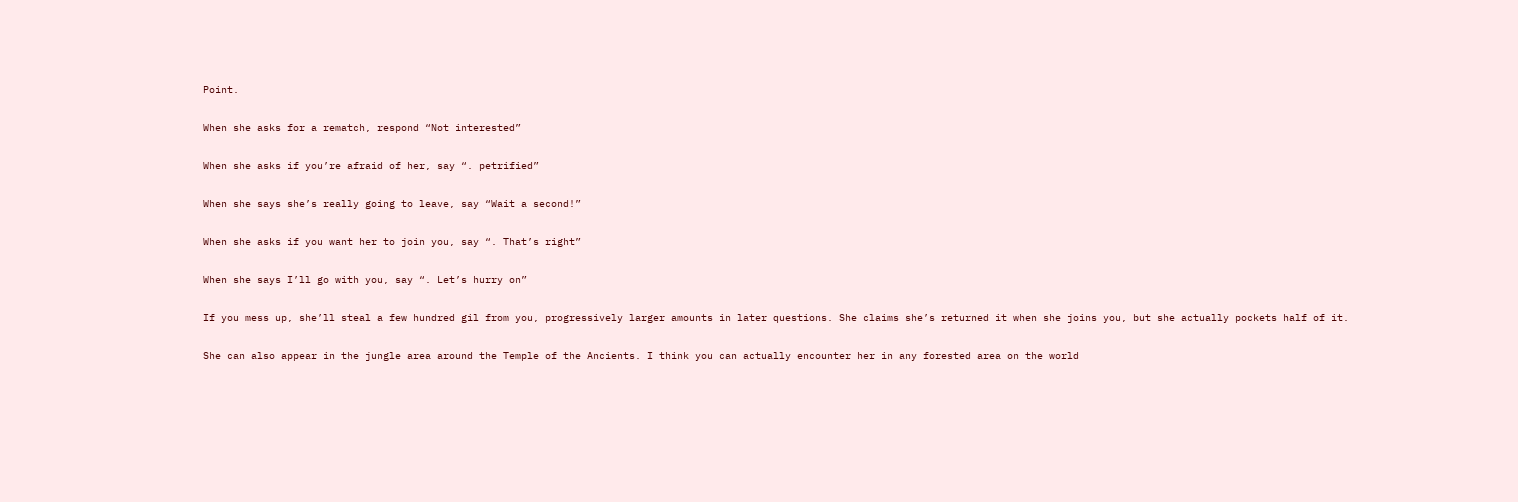Point.

When she asks for a rematch, respond “Not interested”

When she asks if you’re afraid of her, say “. petrified”

When she says she’s really going to leave, say “Wait a second!”

When she asks if you want her to join you, say “. That’s right”

When she says I’ll go with you, say “. Let’s hurry on”

If you mess up, she’ll steal a few hundred gil from you, progressively larger amounts in later questions. She claims she’s returned it when she joins you, but she actually pockets half of it.

She can also appear in the jungle area around the Temple of the Ancients. I think you can actually encounter her in any forested area on the world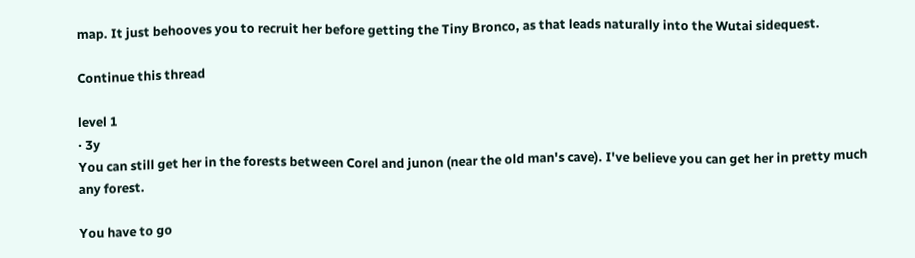map. It just behooves you to recruit her before getting the Tiny Bronco, as that leads naturally into the Wutai sidequest.

Continue this thread

level 1
· 3y
You can still get her in the forests between Corel and junon (near the old man's cave). I've believe you can get her in pretty much any forest.

You have to go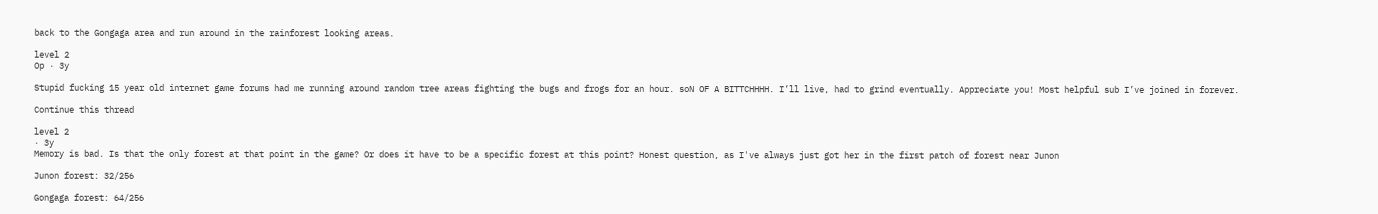back to the Gongaga area and run around in the rainforest looking areas.

level 2
Op · 3y

Stupid fucking 15 year old internet game forums had me running around random tree areas fighting the bugs and frogs for an hour. soN OF A BITTCHHHH. I’ll live, had to grind eventually. Appreciate you! Most helpful sub I’ve joined in forever.

Continue this thread

level 2
· 3y
Memory is bad. Is that the only forest at that point in the game? Or does it have to be a specific forest at this point? Honest question, as I've always just got her in the first patch of forest near Junon

Junon forest: 32/256

Gongaga forest: 64/256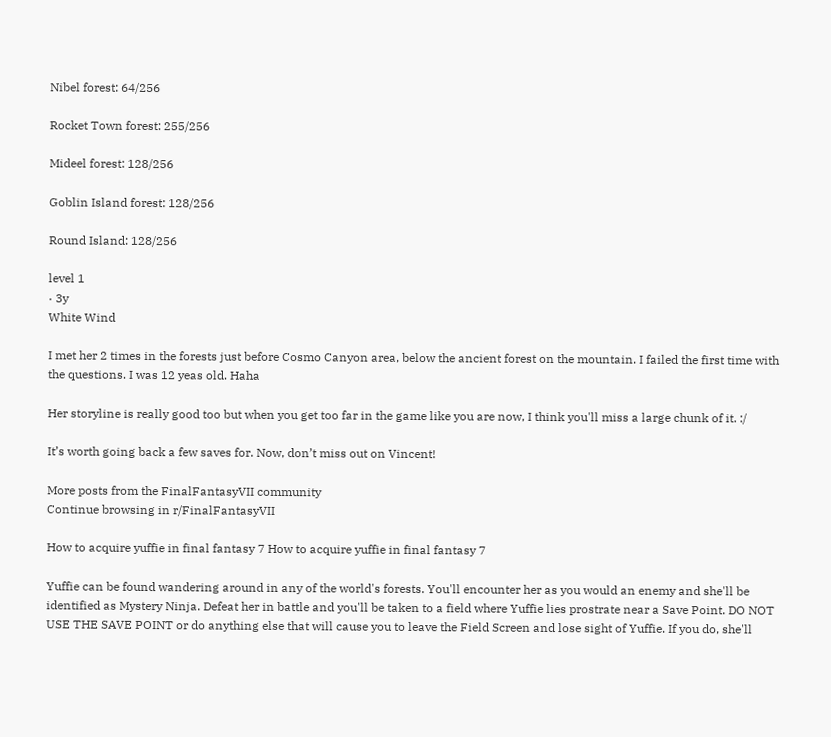Nibel forest: 64/256

Rocket Town forest: 255/256

Mideel forest: 128/256

Goblin Island forest: 128/256

Round Island: 128/256

level 1
· 3y
White Wind

I met her 2 times in the forests just before Cosmo Canyon area, below the ancient forest on the mountain. I failed the first time with the questions. I was 12 yeas old. Haha

Her storyline is really good too but when you get too far in the game like you are now, I think you'll miss a large chunk of it. :/

It’s worth going back a few saves for. Now, don’t miss out on Vincent!

More posts from the FinalFantasyVII community
Continue browsing in r/FinalFantasyVII

How to acquire yuffie in final fantasy 7 How to acquire yuffie in final fantasy 7

Yuffie can be found wandering around in any of the world's forests. You'll encounter her as you would an enemy and she'll be identified as Mystery Ninja. Defeat her in battle and you'll be taken to a field where Yuffie lies prostrate near a Save Point. DO NOT USE THE SAVE POINT or do anything else that will cause you to leave the Field Screen and lose sight of Yuffie. If you do, she'll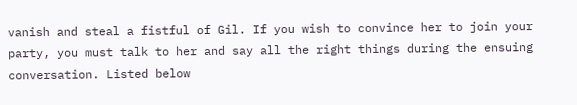vanish and steal a fistful of Gil. If you wish to convince her to join your party, you must talk to her and say all the right things during the ensuing conversation. Listed below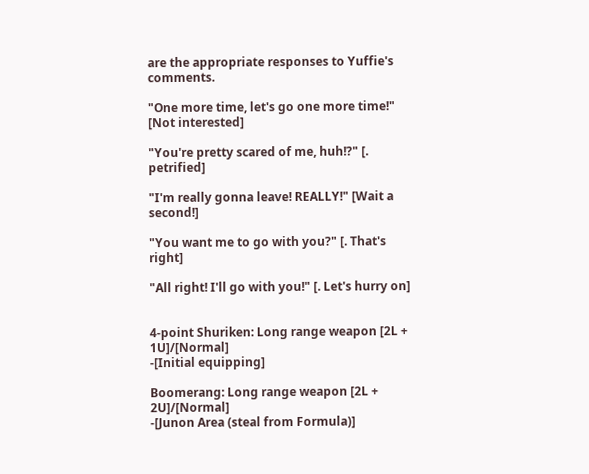are the appropriate responses to Yuffie's comments.

"One more time, let's go one more time!" [Not interested]

"You're pretty scared of me, huh!?" [. petrified]

"I'm really gonna leave! REALLY!" [Wait a second!]

"You want me to go with you?" [. That's right]

"All right! I'll go with you!" [. Let's hurry on]


4-point Shuriken: Long range weapon [2L + 1U]/[Normal]
-[Initial equipping]

Boomerang: Long range weapon [2L + 2U]/[Normal]
-[Junon Area (steal from Formula)]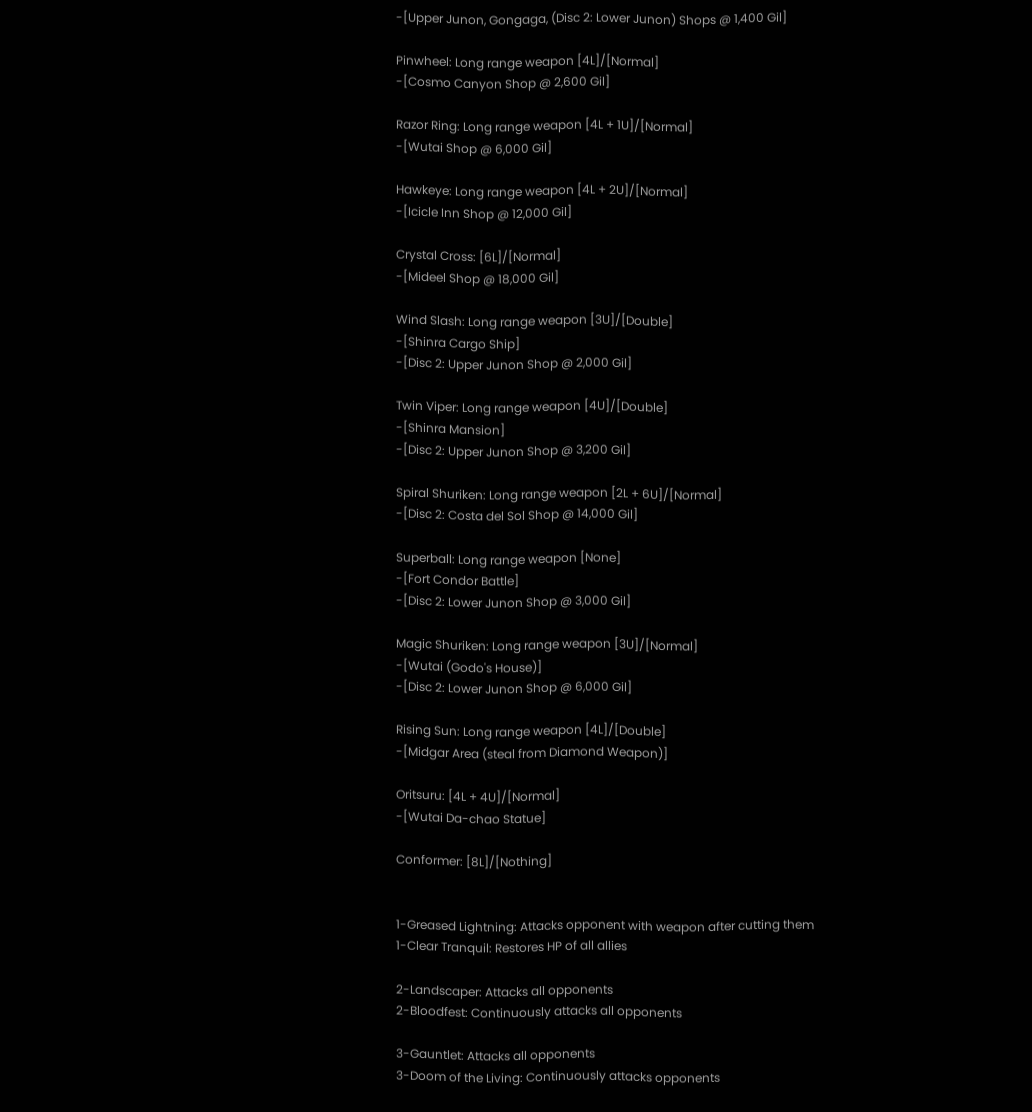-[Upper Junon, Gongaga, (Disc 2: Lower Junon) Shops @ 1,400 Gil]

Pinwheel: Long range weapon [4L]/[Normal]
-[Cosmo Canyon Shop @ 2,600 Gil]

Razor Ring: Long range weapon [4L + 1U]/[Normal]
-[Wutai Shop @ 6,000 Gil]

Hawkeye: Long range weapon [4L + 2U]/[Normal]
-[Icicle Inn Shop @ 12,000 Gil]

Crystal Cross: [6L]/[Normal]
-[Mideel Shop @ 18,000 Gil]

Wind Slash: Long range weapon [3U]/[Double]
-[Shinra Cargo Ship]
-[Disc 2: Upper Junon Shop @ 2,000 Gil]

Twin Viper: Long range weapon [4U]/[Double]
-[Shinra Mansion]
-[Disc 2: Upper Junon Shop @ 3,200 Gil]

Spiral Shuriken: Long range weapon [2L + 6U]/[Normal]
-[Disc 2: Costa del Sol Shop @ 14,000 Gil]

Superball: Long range weapon [None]
-[Fort Condor Battle]
-[Disc 2: Lower Junon Shop @ 3,000 Gil]

Magic Shuriken: Long range weapon [3U]/[Normal]
-[Wutai (Godo's House)]
-[Disc 2: Lower Junon Shop @ 6,000 Gil]

Rising Sun: Long range weapon [4L]/[Double]
-[Midgar Area (steal from Diamond Weapon)]

Oritsuru: [4L + 4U]/[Normal]
-[Wutai Da-chao Statue]

Conformer: [8L]/[Nothing]


1-Greased Lightning: Attacks opponent with weapon after cutting them
1-Clear Tranquil: Restores HP of all allies

2-Landscaper: Attacks all opponents
2-Bloodfest: Continuously attacks all opponents

3-Gauntlet: Attacks all opponents
3-Doom of the Living: Continuously attacks opponents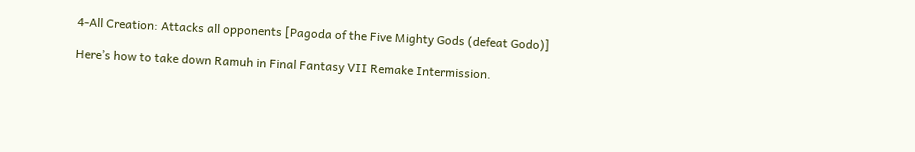4-All Creation: Attacks all opponents [Pagoda of the Five Mighty Gods (defeat Godo)]

Here’s how to take down Ramuh in Final Fantasy VII Remake Intermission.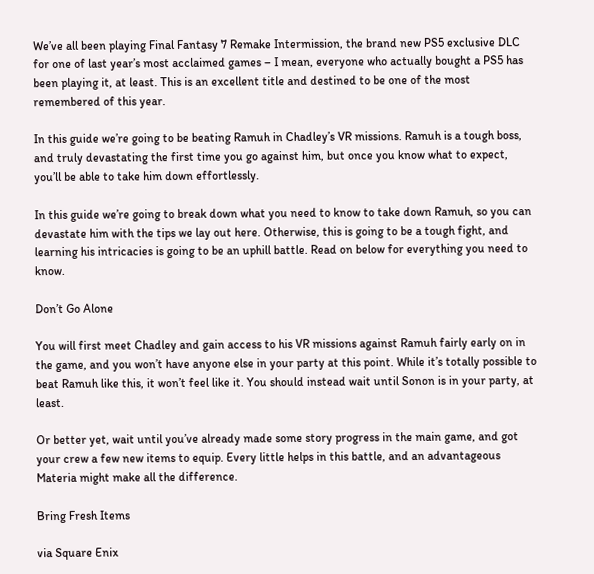We’ve all been playing Final Fantasy 7 Remake Intermission, the brand new PS5 exclusive DLC for one of last year’s most acclaimed games – I mean, everyone who actually bought a PS5 has been playing it, at least. This is an excellent title and destined to be one of the most remembered of this year.

In this guide we’re going to be beating Ramuh in Chadley’s VR missions. Ramuh is a tough boss, and truly devastating the first time you go against him, but once you know what to expect, you’ll be able to take him down effortlessly.

In this guide we’re going to break down what you need to know to take down Ramuh, so you can devastate him with the tips we lay out here. Otherwise, this is going to be a tough fight, and learning his intricacies is going to be an uphill battle. Read on below for everything you need to know.

Don’t Go Alone

You will first meet Chadley and gain access to his VR missions against Ramuh fairly early on in the game, and you won’t have anyone else in your party at this point. While it’s totally possible to beat Ramuh like this, it won’t feel like it. You should instead wait until Sonon is in your party, at least.

Or better yet, wait until you’ve already made some story progress in the main game, and got your crew a few new items to equip. Every little helps in this battle, and an advantageous Materia might make all the difference.

Bring Fresh Items

via Square Enix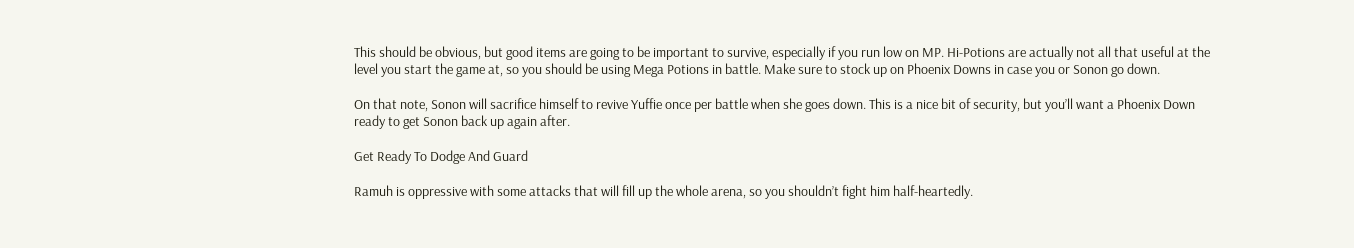This should be obvious, but good items are going to be important to survive, especially if you run low on MP. Hi-Potions are actually not all that useful at the level you start the game at, so you should be using Mega Potions in battle. Make sure to stock up on Phoenix Downs in case you or Sonon go down.

On that note, Sonon will sacrifice himself to revive Yuffie once per battle when she goes down. This is a nice bit of security, but you’ll want a Phoenix Down ready to get Sonon back up again after.

Get Ready To Dodge And Guard

Ramuh is oppressive with some attacks that will fill up the whole arena, so you shouldn’t fight him half-heartedly.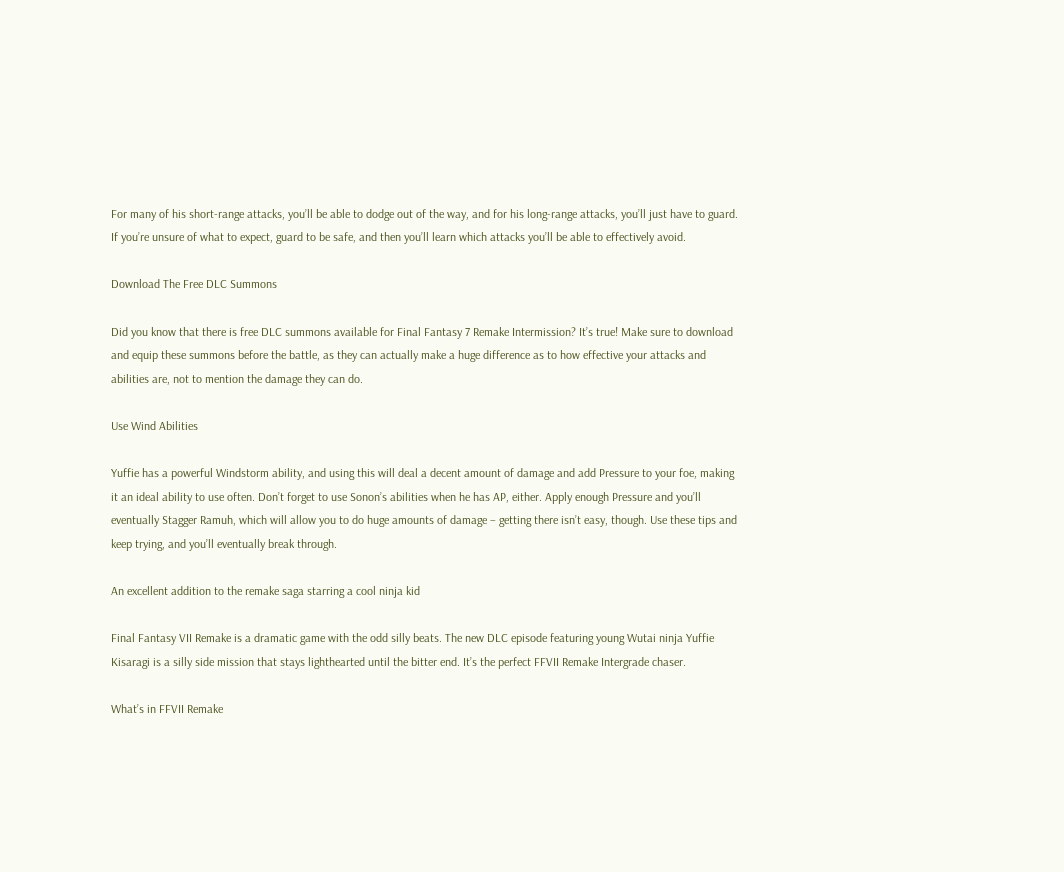For many of his short-range attacks, you’ll be able to dodge out of the way, and for his long-range attacks, you’ll just have to guard. If you’re unsure of what to expect, guard to be safe, and then you’ll learn which attacks you’ll be able to effectively avoid.

Download The Free DLC Summons

Did you know that there is free DLC summons available for Final Fantasy 7 Remake Intermission? It’s true! Make sure to download and equip these summons before the battle, as they can actually make a huge difference as to how effective your attacks and abilities are, not to mention the damage they can do.

Use Wind Abilities

Yuffie has a powerful Windstorm ability, and using this will deal a decent amount of damage and add Pressure to your foe, making it an ideal ability to use often. Don’t forget to use Sonon’s abilities when he has AP, either. Apply enough Pressure and you’ll eventually Stagger Ramuh, which will allow you to do huge amounts of damage – getting there isn’t easy, though. Use these tips and keep trying, and you’ll eventually break through.

An excellent addition to the remake saga starring a cool ninja kid

Final Fantasy VII Remake is a dramatic game with the odd silly beats. The new DLC episode featuring young Wutai ninja Yuffie Kisaragi is a silly side mission that stays lighthearted until the bitter end. It’s the perfect FFVII Remake Intergrade chaser.

What’s in FFVII Remake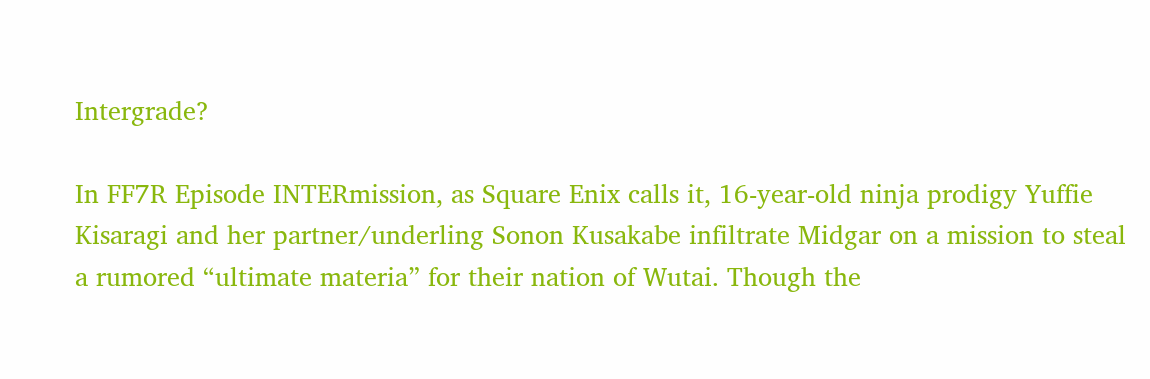Intergrade?

In FF7R Episode INTERmission, as Square Enix calls it, 16-year-old ninja prodigy Yuffie Kisaragi and her partner/underling Sonon Kusakabe infiltrate Midgar on a mission to steal a rumored “ultimate materia” for their nation of Wutai. Though the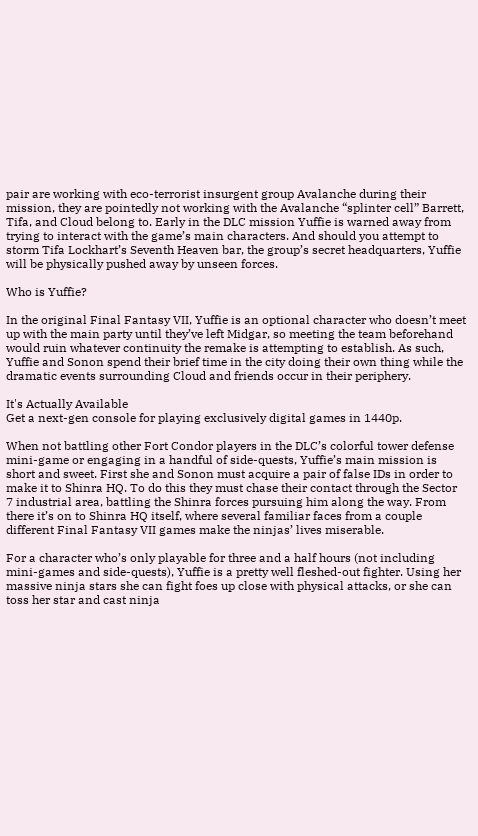pair are working with eco-terrorist insurgent group Avalanche during their mission, they are pointedly not working with the Avalanche “splinter cell” Barrett, Tifa, and Cloud belong to. Early in the DLC mission Yuffie is warned away from trying to interact with the game’s main characters. And should you attempt to storm Tifa Lockhart’s Seventh Heaven bar, the group’s secret headquarters, Yuffie will be physically pushed away by unseen forces.

Who is Yuffie?

In the original Final Fantasy VII, Yuffie is an optional character who doesn’t meet up with the main party until they’ve left Midgar, so meeting the team beforehand would ruin whatever continuity the remake is attempting to establish. As such, Yuffie and Sonon spend their brief time in the city doing their own thing while the dramatic events surrounding Cloud and friends occur in their periphery.

It's Actually Available
Get a next-gen console for playing exclusively digital games in 1440p.

When not battling other Fort Condor players in the DLC’s colorful tower defense mini-game or engaging in a handful of side-quests, Yuffie’s main mission is short and sweet. First she and Sonon must acquire a pair of false IDs in order to make it to Shinra HQ. To do this they must chase their contact through the Sector 7 industrial area, battling the Shinra forces pursuing him along the way. From there it’s on to Shinra HQ itself, where several familiar faces from a couple different Final Fantasy VII games make the ninjas’ lives miserable.

For a character who’s only playable for three and a half hours (not including mini-games and side-quests), Yuffie is a pretty well fleshed-out fighter. Using her massive ninja stars she can fight foes up close with physical attacks, or she can toss her star and cast ninja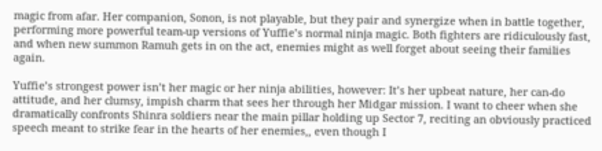magic from afar. Her companion, Sonon, is not playable, but they pair and synergize when in battle together, performing more powerful team-up versions of Yuffie’s normal ninja magic. Both fighters are ridiculously fast, and when new summon Ramuh gets in on the act, enemies might as well forget about seeing their families again.

Yuffie’s strongest power isn’t her magic or her ninja abilities, however: It’s her upbeat nature, her can-do attitude, and her clumsy, impish charm that sees her through her Midgar mission. I want to cheer when she dramatically confronts Shinra soldiers near the main pillar holding up Sector 7, reciting an obviously practiced speech meant to strike fear in the hearts of her enemies,, even though I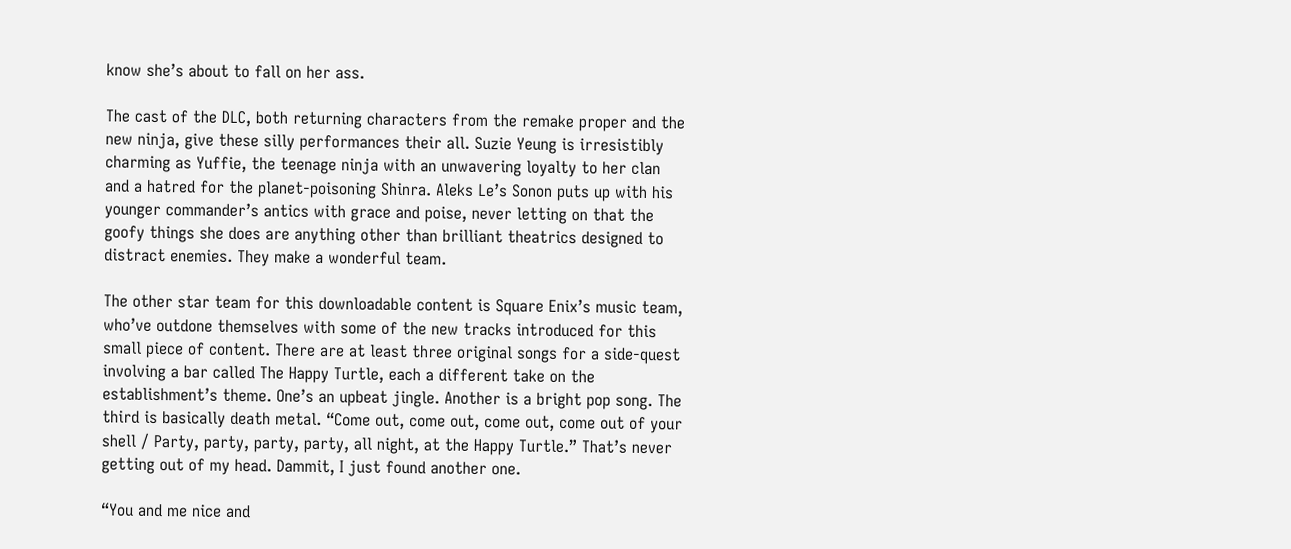know she’s about to fall on her ass.

The cast of the DLC, both returning characters from the remake proper and the new ninja, give these silly performances their all. Suzie Yeung is irresistibly charming as Yuffie, the teenage ninja with an unwavering loyalty to her clan and a hatred for the planet-poisoning Shinra. Aleks Le’s Sonon puts up with his younger commander’s antics with grace and poise, never letting on that the goofy things she does are anything other than brilliant theatrics designed to distract enemies. They make a wonderful team.

The other star team for this downloadable content is Square Enix’s music team, who’ve outdone themselves with some of the new tracks introduced for this small piece of content. There are at least three original songs for a side-quest involving a bar called The Happy Turtle, each a different take on the establishment’s theme. One’s an upbeat jingle. Another is a bright pop song. The third is basically death metal. “Come out, come out, come out, come out of your shell / Party, party, party, party, all night, at the Happy Turtle.” That’s never getting out of my head. Dammit, I just found another one.

“You and me nice and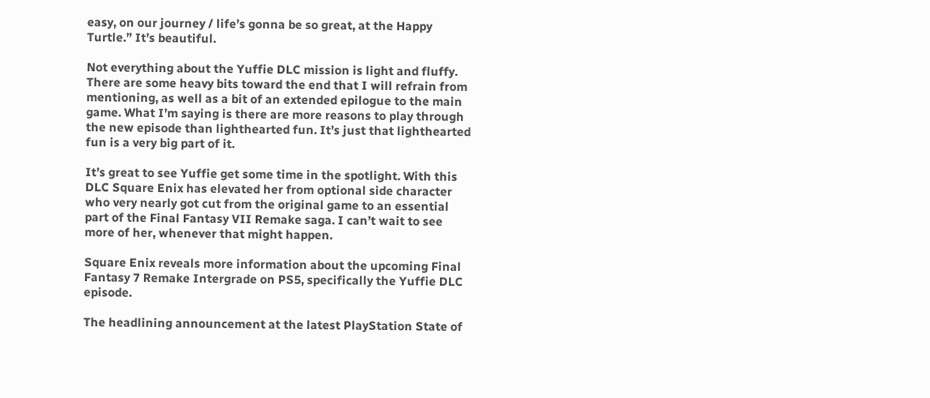easy, on our journey / life’s gonna be so great, at the Happy Turtle.” It’s beautiful.

Not everything about the Yuffie DLC mission is light and fluffy. There are some heavy bits toward the end that I will refrain from mentioning, as well as a bit of an extended epilogue to the main game. What I’m saying is there are more reasons to play through the new episode than lighthearted fun. It’s just that lighthearted fun is a very big part of it.

It’s great to see Yuffie get some time in the spotlight. With this DLC Square Enix has elevated her from optional side character who very nearly got cut from the original game to an essential part of the Final Fantasy VII Remake saga. I can’t wait to see more of her, whenever that might happen.

Square Enix reveals more information about the upcoming Final Fantasy 7 Remake Intergrade on PS5, specifically the Yuffie DLC episode.

The headlining announcement at the latest PlayStation State of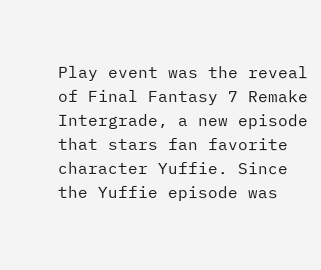Play event was the reveal of Final Fantasy 7 Remake Intergrade, a new episode that stars fan favorite character Yuffie. Since the Yuffie episode was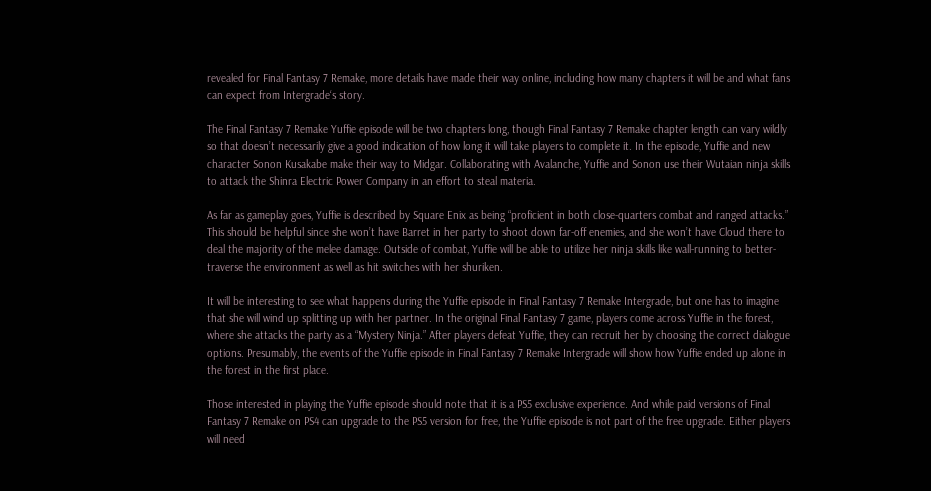revealed for Final Fantasy 7 Remake, more details have made their way online, including how many chapters it will be and what fans can expect from Intergrade‘s story.

The Final Fantasy 7 Remake Yuffie episode will be two chapters long, though Final Fantasy 7 Remake chapter length can vary wildly so that doesn’t necessarily give a good indication of how long it will take players to complete it. In the episode, Yuffie and new character Sonon Kusakabe make their way to Midgar. Collaborating with Avalanche, Yuffie and Sonon use their Wutaian ninja skills to attack the Shinra Electric Power Company in an effort to steal materia.

As far as gameplay goes, Yuffie is described by Square Enix as being “proficient in both close-quarters combat and ranged attacks.” This should be helpful since she won’t have Barret in her party to shoot down far-off enemies, and she won’t have Cloud there to deal the majority of the melee damage. Outside of combat, Yuffie will be able to utilize her ninja skills like wall-running to better-traverse the environment as well as hit switches with her shuriken.

It will be interesting to see what happens during the Yuffie episode in Final Fantasy 7 Remake Intergrade, but one has to imagine that she will wind up splitting up with her partner. In the original Final Fantasy 7 game, players come across Yuffie in the forest, where she attacks the party as a “Mystery Ninja.” After players defeat Yuffie, they can recruit her by choosing the correct dialogue options. Presumably, the events of the Yuffie episode in Final Fantasy 7 Remake Intergrade will show how Yuffie ended up alone in the forest in the first place.

Those interested in playing the Yuffie episode should note that it is a PS5 exclusive experience. And while paid versions of Final Fantasy 7 Remake on PS4 can upgrade to the PS5 version for free, the Yuffie episode is not part of the free upgrade. Either players will need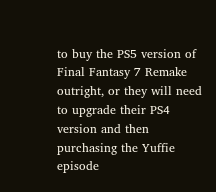to buy the PS5 version of Final Fantasy 7 Remake outright, or they will need to upgrade their PS4 version and then purchasing the Yuffie episode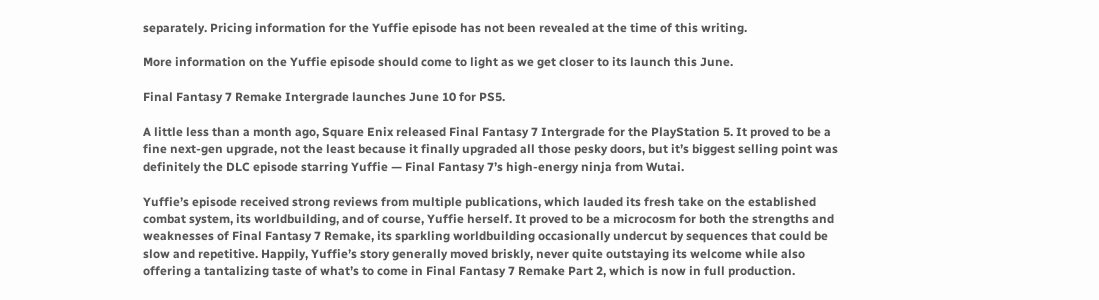separately. Pricing information for the Yuffie episode has not been revealed at the time of this writing.

More information on the Yuffie episode should come to light as we get closer to its launch this June.

Final Fantasy 7 Remake Intergrade launches June 10 for PS5.

A little less than a month ago, Square Enix released Final Fantasy 7 Intergrade for the PlayStation 5. It proved to be a fine next-gen upgrade, not the least because it finally upgraded all those pesky doors, but it’s biggest selling point was definitely the DLC episode starring Yuffie — Final Fantasy 7’s high-energy ninja from Wutai.

Yuffie’s episode received strong reviews from multiple publications, which lauded its fresh take on the established combat system, its worldbuilding, and of course, Yuffie herself. It proved to be a microcosm for both the strengths and weaknesses of Final Fantasy 7 Remake, its sparkling worldbuilding occasionally undercut by sequences that could be slow and repetitive. Happily, Yuffie’s story generally moved briskly, never quite outstaying its welcome while also offering a tantalizing taste of what’s to come in Final Fantasy 7 Remake Part 2, which is now in full production.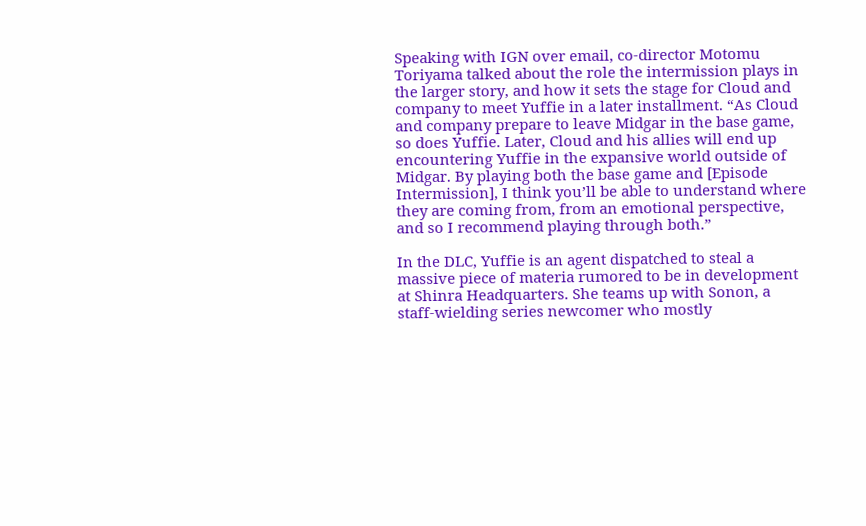Speaking with IGN over email, co-director Motomu Toriyama talked about the role the intermission plays in the larger story, and how it sets the stage for Cloud and company to meet Yuffie in a later installment. “As Cloud and company prepare to leave Midgar in the base game, so does Yuffie. Later, Cloud and his allies will end up encountering Yuffie in the expansive world outside of Midgar. By playing both the base game and [Episode Intermission], I think you’ll be able to understand where they are coming from, from an emotional perspective, and so I recommend playing through both.”

In the DLC, Yuffie is an agent dispatched to steal a massive piece of materia rumored to be in development at Shinra Headquarters. She teams up with Sonon, a staff-wielding series newcomer who mostly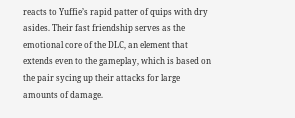reacts to Yuffie’s rapid patter of quips with dry asides. Their fast friendship serves as the emotional core of the DLC, an element that extends even to the gameplay, which is based on the pair sycing up their attacks for large amounts of damage.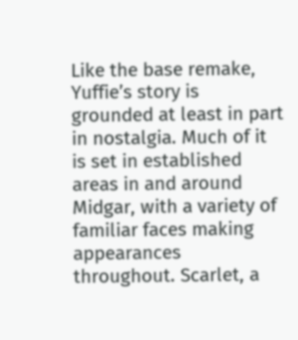Like the base remake, Yuffie’s story is grounded at least in part in nostalgia. Much of it is set in established areas in and around Midgar, with a variety of familiar faces making appearances throughout. Scarlet, a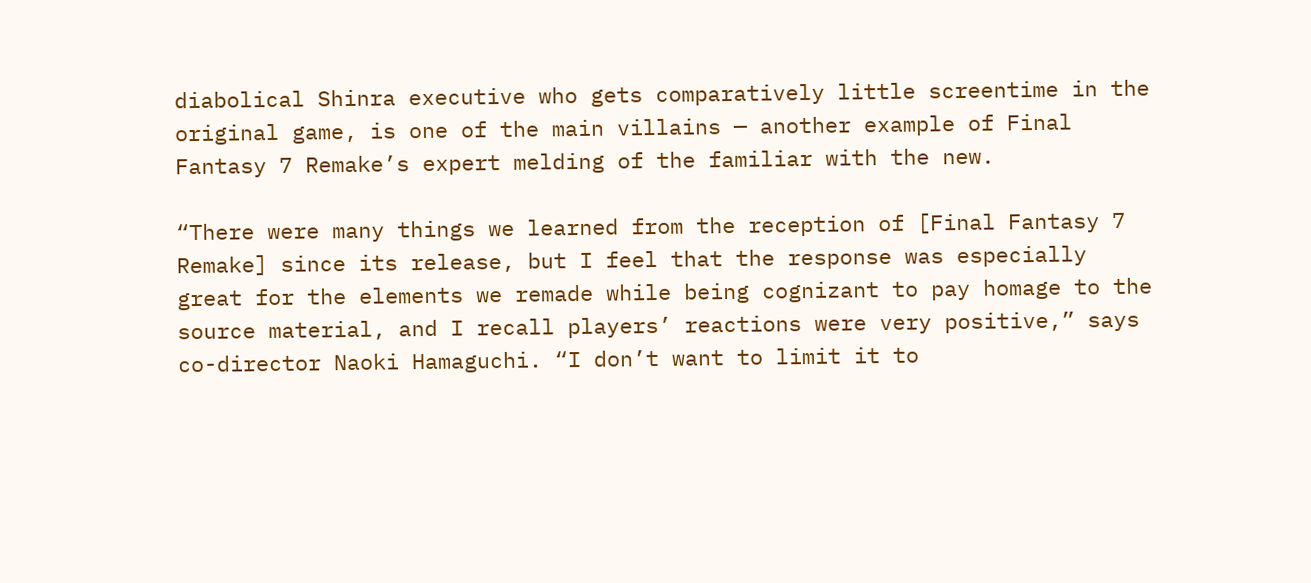diabolical Shinra executive who gets comparatively little screentime in the original game, is one of the main villains — another example of Final Fantasy 7 Remake’s expert melding of the familiar with the new.

“There were many things we learned from the reception of [Final Fantasy 7 Remake] since its release, but I feel that the response was especially great for the elements we remade while being cognizant to pay homage to the source material, and I recall players’ reactions were very positive,” says co-director Naoki Hamaguchi. “I don’t want to limit it to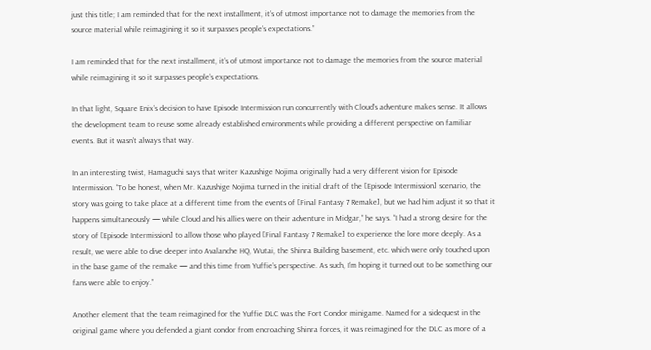just this title; I am reminded that for the next installment, it’s of utmost importance not to damage the memories from the source material while reimagining it so it surpasses people’s expectations.”

I am reminded that for the next installment, it’s of utmost importance not to damage the memories from the source material while reimagining it so it surpasses people’s expectations.

In that light, Square Enix’s decision to have Episode Intermission run concurrently with Cloud’s adventure makes sense. It allows the development team to reuse some already established environments while providing a different perspective on familiar events. But it wasn’t always that way.

In an interesting twist, Hamaguchi says that writer Kazushige Nojima originally had a very different vision for Episode Intermission. “To be honest, when Mr. Kazushige Nojima turned in the initial draft of the [Episode Intermission] scenario, the story was going to take place at a different time from the events of [Final Fantasy 7 Remake], but we had him adjust it so that it happens simultaneously — while Cloud and his allies were on their adventure in Midgar,” he says. “I had a strong desire for the story of [Episode Intermission] to allow those who played [Final Fantasy 7 Remake] to experience the lore more deeply. As a result, we were able to dive deeper into Avalanche HQ, Wutai, the Shinra Building basement, etc. which were only touched upon in the base game of the remake — and this time from Yuffie’s perspective. As such, I’m hoping it turned out to be something our fans were able to enjoy.”

Another element that the team reimagined for the Yuffie DLC was the Fort Condor minigame. Named for a sidequest in the original game where you defended a giant condor from encroaching Shinra forces, it was reimagined for the DLC as more of a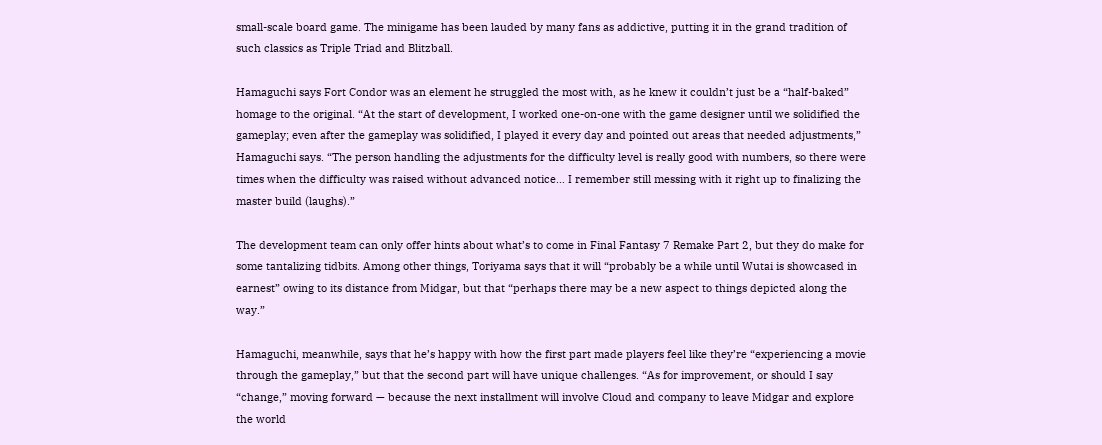small-scale board game. The minigame has been lauded by many fans as addictive, putting it in the grand tradition of such classics as Triple Triad and Blitzball.

Hamaguchi says Fort Condor was an element he struggled the most with, as he knew it couldn’t just be a “half-baked” homage to the original. “At the start of development, I worked one-on-one with the game designer until we solidified the gameplay; even after the gameplay was solidified, I played it every day and pointed out areas that needed adjustments,” Hamaguchi says. “The person handling the adjustments for the difficulty level is really good with numbers, so there were times when the difficulty was raised without advanced notice… I remember still messing with it right up to finalizing the master build (laughs).”

The development team can only offer hints about what’s to come in Final Fantasy 7 Remake Part 2, but they do make for some tantalizing tidbits. Among other things, Toriyama says that it will “probably be a while until Wutai is showcased in earnest” owing to its distance from Midgar, but that “perhaps there may be a new aspect to things depicted along the way.”

Hamaguchi, meanwhile, says that he’s happy with how the first part made players feel like they’re “experiencing a movie through the gameplay,” but that the second part will have unique challenges. “As for improvement, or should I say “change,” moving forward — because the next installment will involve Cloud and company to leave Midgar and explore the world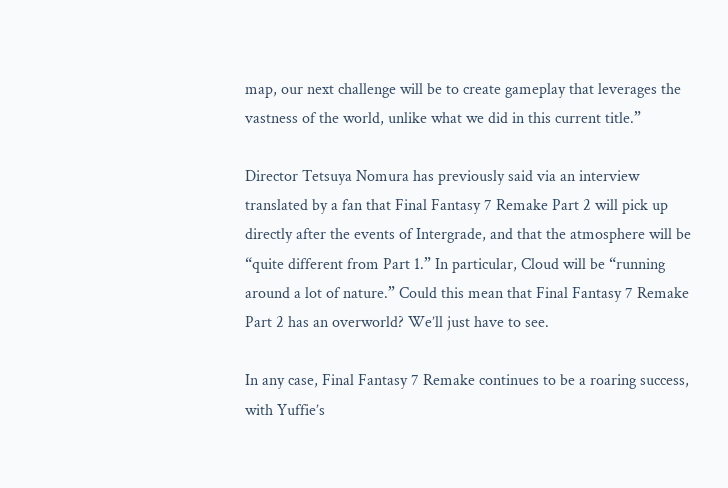map, our next challenge will be to create gameplay that leverages the vastness of the world, unlike what we did in this current title.”

Director Tetsuya Nomura has previously said via an interview translated by a fan that Final Fantasy 7 Remake Part 2 will pick up directly after the events of Intergrade, and that the atmosphere will be “quite different from Part 1.” In particular, Cloud will be “running around a lot of nature.” Could this mean that Final Fantasy 7 Remake Part 2 has an overworld? We’ll just have to see.

In any case, Final Fantasy 7 Remake continues to be a roaring success, with Yuffie’s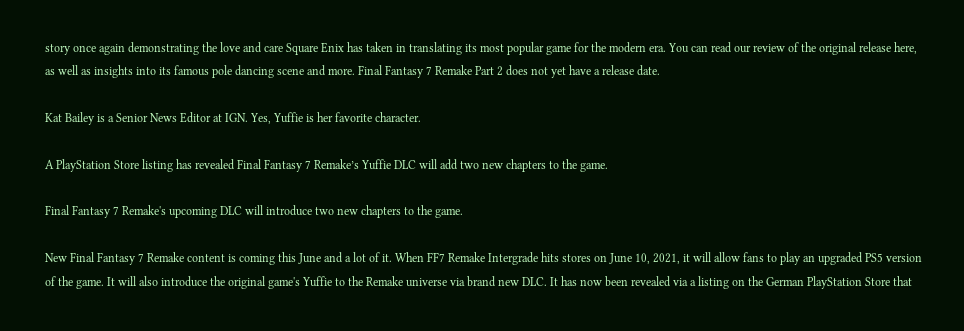story once again demonstrating the love and care Square Enix has taken in translating its most popular game for the modern era. You can read our review of the original release here, as well as insights into its famous pole dancing scene and more. Final Fantasy 7 Remake Part 2 does not yet have a release date.

Kat Bailey is a Senior News Editor at IGN. Yes, Yuffie is her favorite character.

A PlayStation Store listing has revealed Final Fantasy 7 Remake’s Yuffie DLC will add two new chapters to the game.

Final Fantasy 7 Remake's upcoming DLC will introduce two new chapters to the game.

New Final Fantasy 7 Remake content is coming this June and a lot of it. When FF7 Remake Intergrade hits stores on June 10, 2021, it will allow fans to play an upgraded PS5 version of the game. It will also introduce the original game's Yuffie to the Remake universe via brand new DLC. It has now been revealed via a listing on the German PlayStation Store that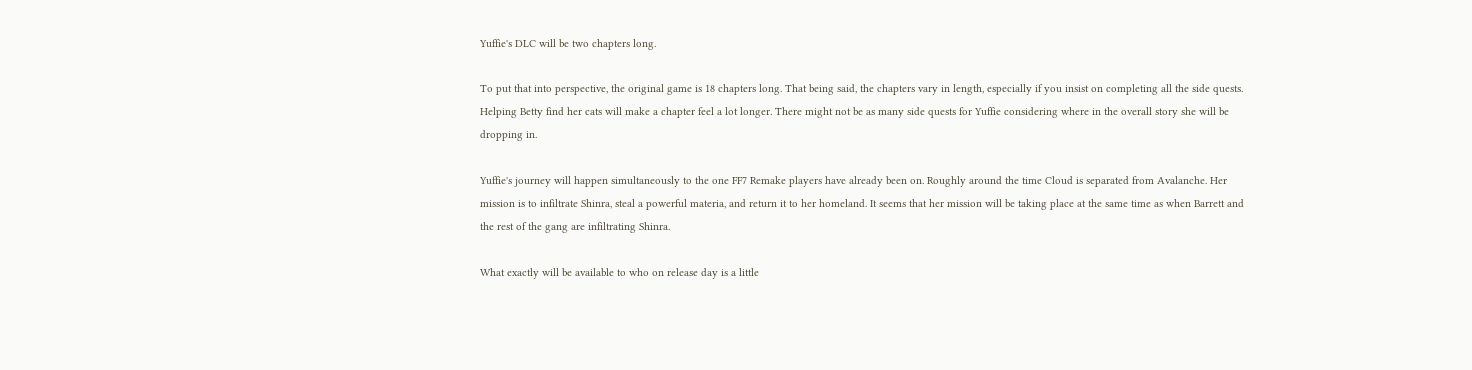Yuffie's DLC will be two chapters long.

To put that into perspective, the original game is 18 chapters long. That being said, the chapters vary in length, especially if you insist on completing all the side quests. Helping Betty find her cats will make a chapter feel a lot longer. There might not be as many side quests for Yuffie considering where in the overall story she will be dropping in.

Yuffie's journey will happen simultaneously to the one FF7 Remake players have already been on. Roughly around the time Cloud is separated from Avalanche. Her mission is to infiltrate Shinra, steal a powerful materia, and return it to her homeland. It seems that her mission will be taking place at the same time as when Barrett and the rest of the gang are infiltrating Shinra.

What exactly will be available to who on release day is a little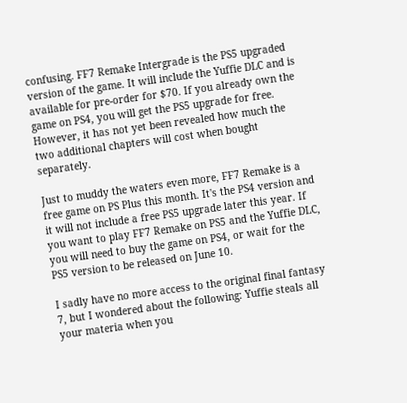confusing. FF7 Remake Intergrade is the PS5 upgraded version of the game. It will include the Yuffie DLC and is available for pre-order for $70. If you already own the game on PS4, you will get the PS5 upgrade for free. However, it has not yet been revealed how much the two additional chapters will cost when bought separately.

Just to muddy the waters even more, FF7 Remake is a free game on PS Plus this month. It's the PS4 version and it will not include a free PS5 upgrade later this year. If you want to play FF7 Remake on PS5 and the Yuffie DLC, you will need to buy the game on PS4, or wait for the PS5 version to be released on June 10.

I sadly have no more access to the original final fantasy 7, but I wondered about the following: Yuffie steals all your materia when you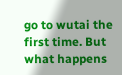go to wutai the first time. But what happens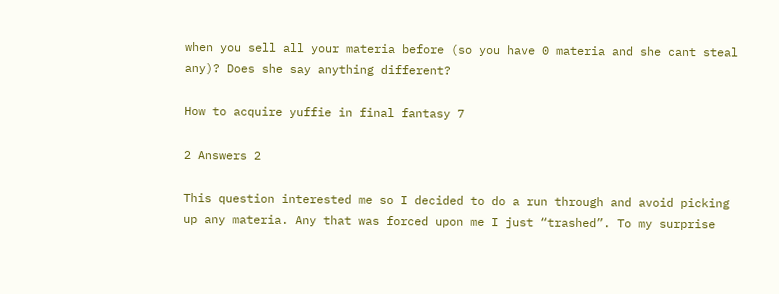when you sell all your materia before (so you have 0 materia and she cant steal any)? Does she say anything different?

How to acquire yuffie in final fantasy 7

2 Answers 2

This question interested me so I decided to do a run through and avoid picking up any materia. Any that was forced upon me I just “trashed”. To my surprise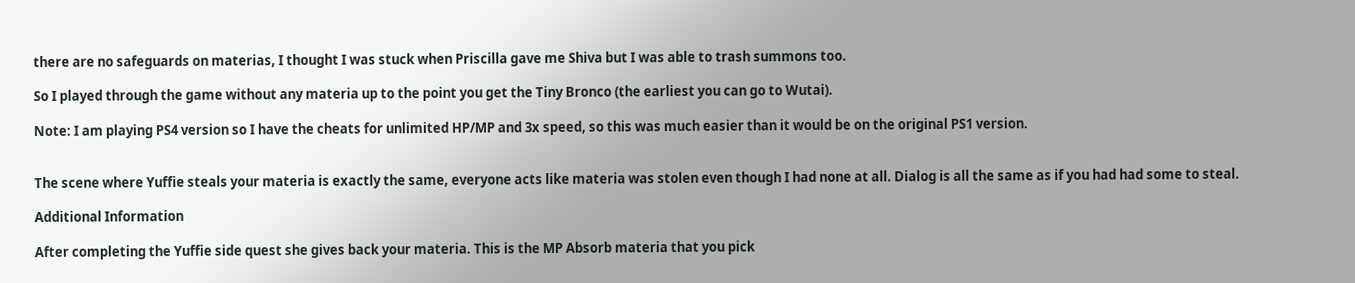there are no safeguards on materias, I thought I was stuck when Priscilla gave me Shiva but I was able to trash summons too.

So I played through the game without any materia up to the point you get the Tiny Bronco (the earliest you can go to Wutai).

Note: I am playing PS4 version so I have the cheats for unlimited HP/MP and 3x speed, so this was much easier than it would be on the original PS1 version.


The scene where Yuffie steals your materia is exactly the same, everyone acts like materia was stolen even though I had none at all. Dialog is all the same as if you had had some to steal.

Additional Information

After completing the Yuffie side quest she gives back your materia. This is the MP Absorb materia that you pick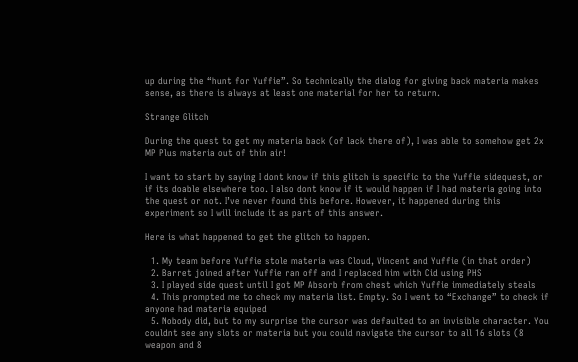up during the “hunt for Yuffie”. So technically the dialog for giving back materia makes sense, as there is always at least one material for her to return.

Strange Glitch

During the quest to get my materia back (of lack there of), I was able to somehow get 2x MP Plus materia out of thin air!

I want to start by saying I dont know if this glitch is specific to the Yuffie sidequest, or if its doable elsewhere too. I also dont know if it would happen if I had materia going into the quest or not. I’ve never found this before. However, it happened during this experiment so I will include it as part of this answer.

Here is what happened to get the glitch to happen.

  1. My team before Yuffie stole materia was Cloud, Vincent and Yuffie (in that order)
  2. Barret joined after Yuffie ran off and I replaced him with Cid using PHS
  3. I played side quest until I got MP Absorb from chest which Yuffie immediately steals
  4. This prompted me to check my materia list. Empty. So I went to “Exchange” to check if anyone had materia equiped
  5. Nobody did, but to my surprise the cursor was defaulted to an invisible character. You couldnt see any slots or materia but you could navigate the cursor to all 16 slots (8 weapon and 8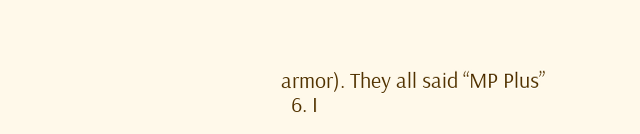armor). They all said “MP Plus”
  6. I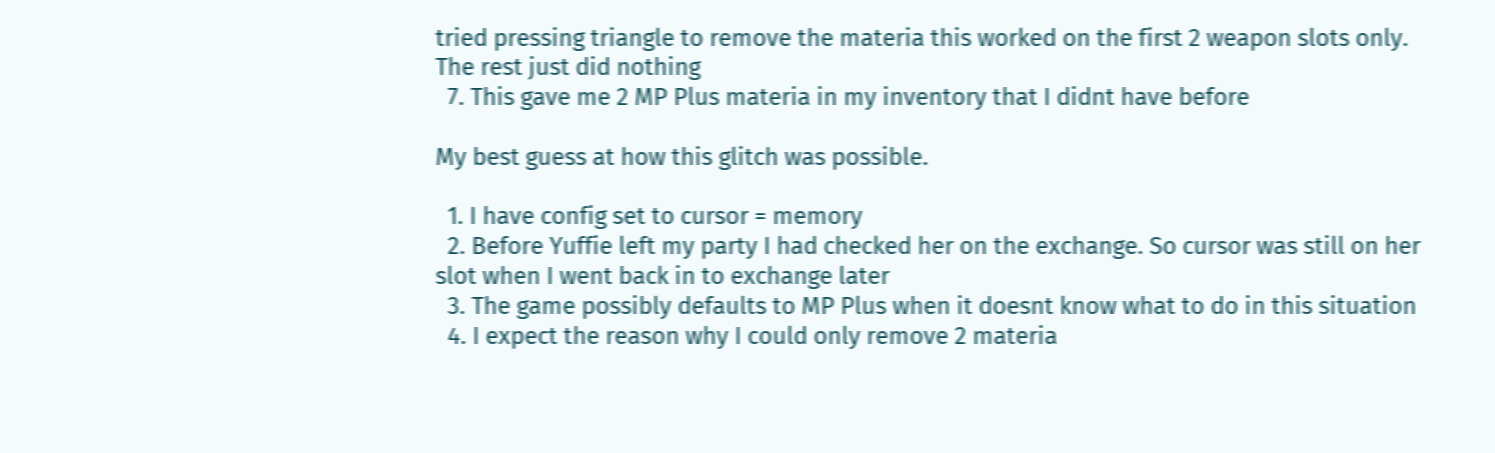tried pressing triangle to remove the materia this worked on the first 2 weapon slots only. The rest just did nothing
  7. This gave me 2 MP Plus materia in my inventory that I didnt have before

My best guess at how this glitch was possible.

  1. I have config set to cursor = memory
  2. Before Yuffie left my party I had checked her on the exchange. So cursor was still on her slot when I went back in to exchange later
  3. The game possibly defaults to MP Plus when it doesnt know what to do in this situation
  4. I expect the reason why I could only remove 2 materia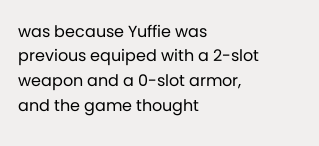was because Yuffie was previous equiped with a 2-slot weapon and a 0-slot armor, and the game thought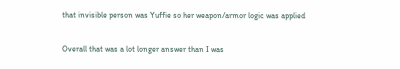that invisible person was Yuffie so her weapon/armor logic was applied

Overall that was a lot longer answer than I was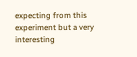expecting from this experiment but a very interesting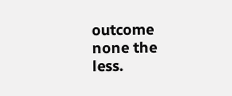outcome none the less.